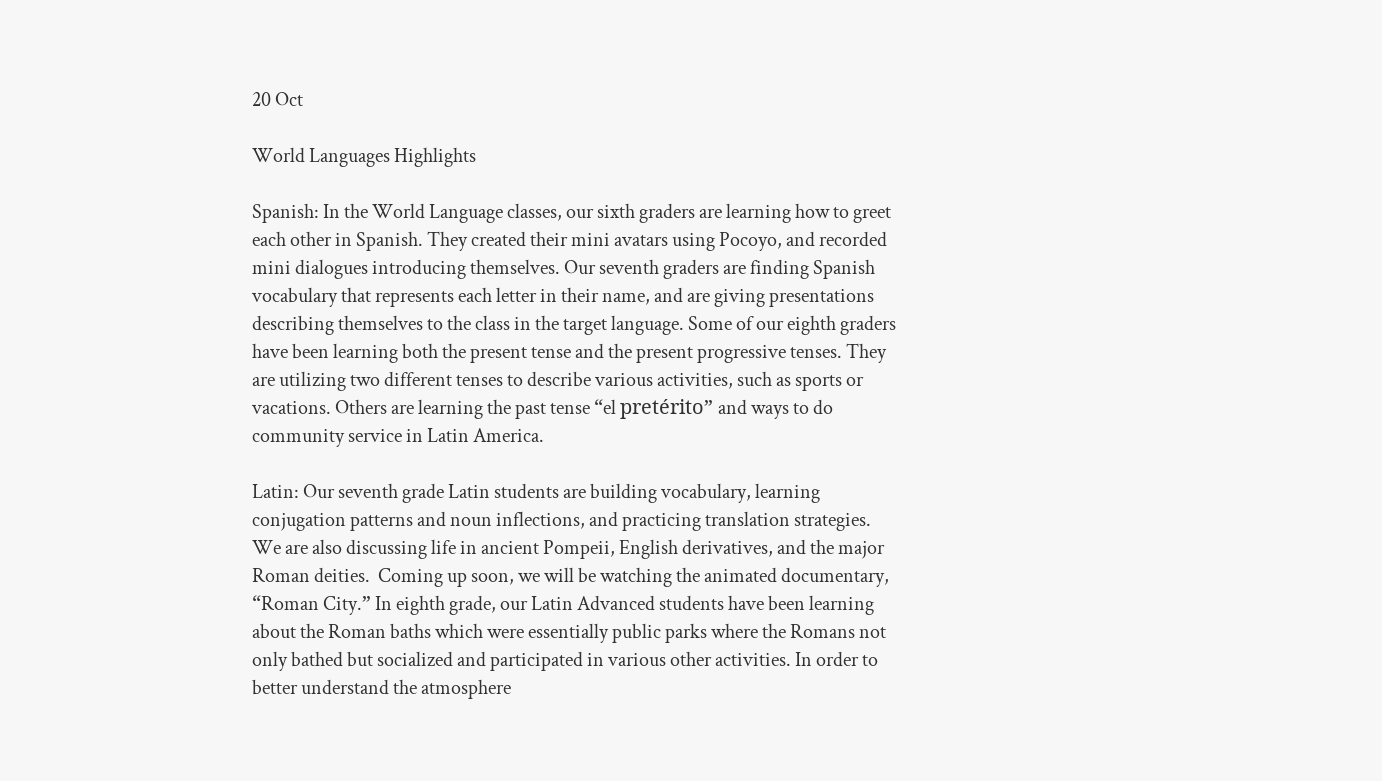20 Oct

World Languages Highlights

Spanish: In the World Language classes, our sixth graders are learning how to greet each other in Spanish. They created their mini avatars using Pocoyo, and recorded mini dialogues introducing themselves. Our seventh graders are finding Spanish vocabulary that represents each letter in their name, and are giving presentations describing themselves to the class in the target language. Some of our eighth graders have been learning both the present tense and the present progressive tenses. They are utilizing two different tenses to describe various activities, such as sports or vacations. Others are learning the past tense “el pretérito” and ways to do community service in Latin America.

Latin: Our seventh grade Latin students are building vocabulary, learning conjugation patterns and noun inflections, and practicing translation strategies.  We are also discussing life in ancient Pompeii, English derivatives, and the major Roman deities.  Coming up soon, we will be watching the animated documentary, “Roman City.” In eighth grade, our Latin Advanced students have been learning about the Roman baths which were essentially public parks where the Romans not only bathed but socialized and participated in various other activities. In order to better understand the atmosphere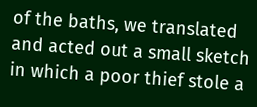of the baths, we translated and acted out a small sketch in which a poor thief stole a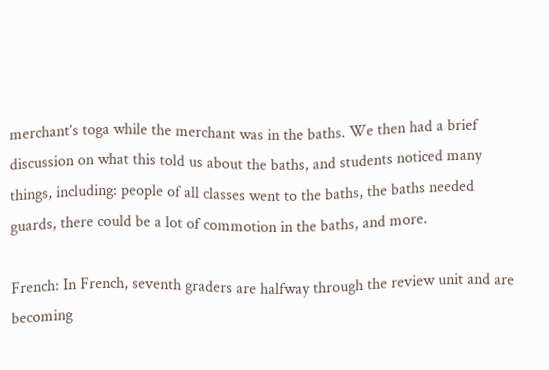merchant’s toga while the merchant was in the baths. We then had a brief discussion on what this told us about the baths, and students noticed many things, including: people of all classes went to the baths, the baths needed guards, there could be a lot of commotion in the baths, and more.

French: In French, seventh graders are halfway through the review unit and are becoming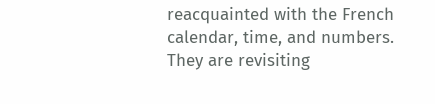reacquainted with the French calendar, time, and numbers. They are revisiting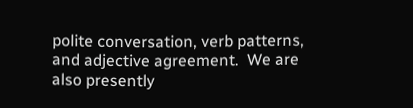polite conversation, verb patterns, and adjective agreement.  We are also presently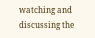watching and discussing the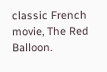classic French movie, The Red Balloon.